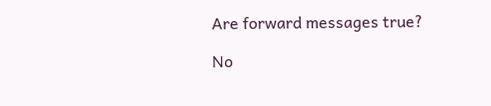Are forward messages true?

No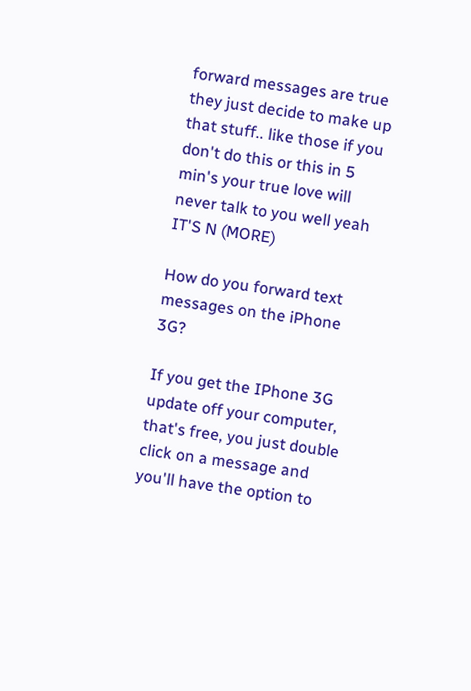forward messages are true they just decide to make up that stuff.. like those if you don't do this or this in 5 min's your true love will never talk to you well yeah IT'S N (MORE)

How do you forward text messages on the iPhone 3G?

If you get the IPhone 3G update off your computer, that's free, you just double click on a message and you'll have the option to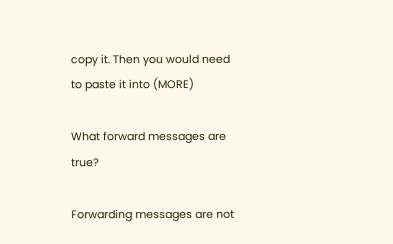copy it. Then you would need to paste it into (MORE)

What forward messages are true?

Forwarding messages are not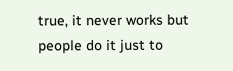true, it never works but people do it just to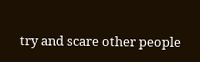try and scare other people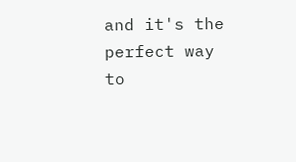and it's the perfect way to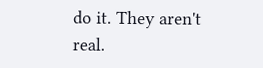do it. They aren't real.